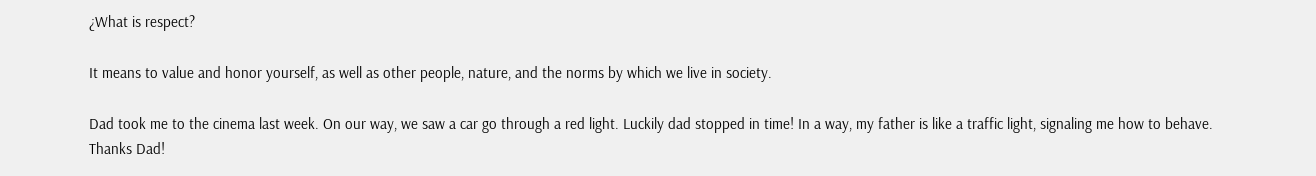¿What is respect?

It means to value and honor yourself, as well as other people, nature, and the norms by which we live in society.

Dad took me to the cinema last week. On our way, we saw a car go through a red light. Luckily dad stopped in time! In a way, my father is like a traffic light, signaling me how to behave. Thanks Dad!